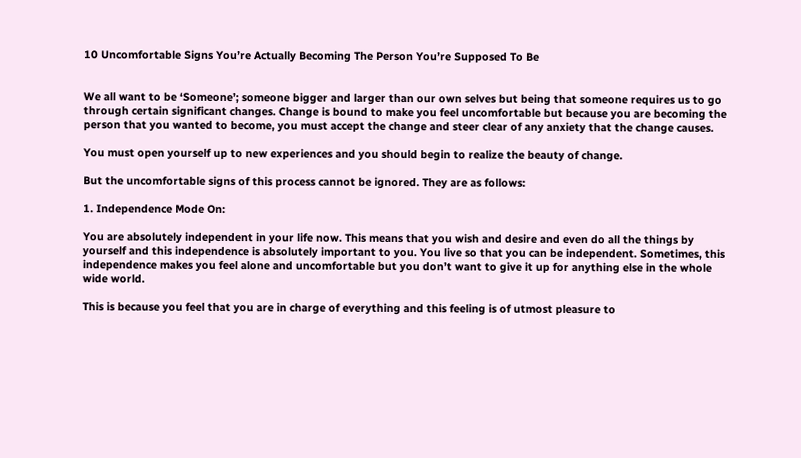10 Uncomfortable Signs You’re Actually Becoming The Person You’re Supposed To Be


We all want to be ‘Someone’; someone bigger and larger than our own selves but being that someone requires us to go through certain significant changes. Change is bound to make you feel uncomfortable but because you are becoming the person that you wanted to become, you must accept the change and steer clear of any anxiety that the change causes.

You must open yourself up to new experiences and you should begin to realize the beauty of change.

But the uncomfortable signs of this process cannot be ignored. They are as follows:

1. Independence Mode On:

You are absolutely independent in your life now. This means that you wish and desire and even do all the things by yourself and this independence is absolutely important to you. You live so that you can be independent. Sometimes, this independence makes you feel alone and uncomfortable but you don’t want to give it up for anything else in the whole wide world.

This is because you feel that you are in charge of everything and this feeling is of utmost pleasure to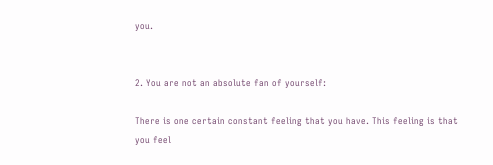you.


2. You are not an absolute fan of yourself:

There is one certain constant feeling that you have. This feeling is that you feel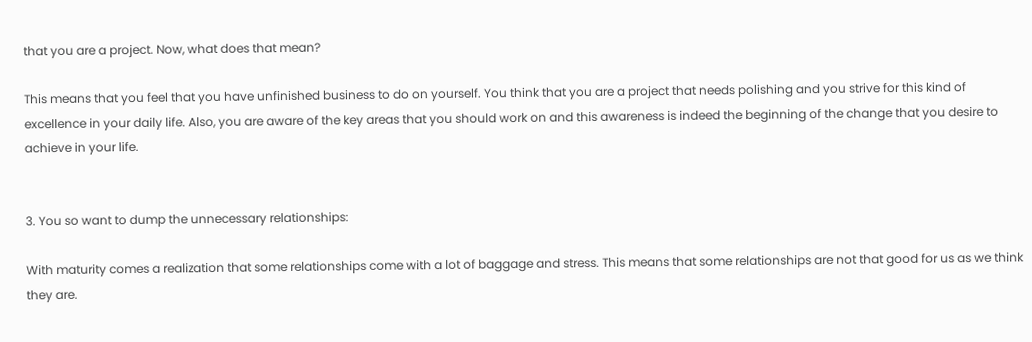that you are a project. Now, what does that mean?

This means that you feel that you have unfinished business to do on yourself. You think that you are a project that needs polishing and you strive for this kind of excellence in your daily life. Also, you are aware of the key areas that you should work on and this awareness is indeed the beginning of the change that you desire to achieve in your life.


3. You so want to dump the unnecessary relationships:

With maturity comes a realization that some relationships come with a lot of baggage and stress. This means that some relationships are not that good for us as we think they are.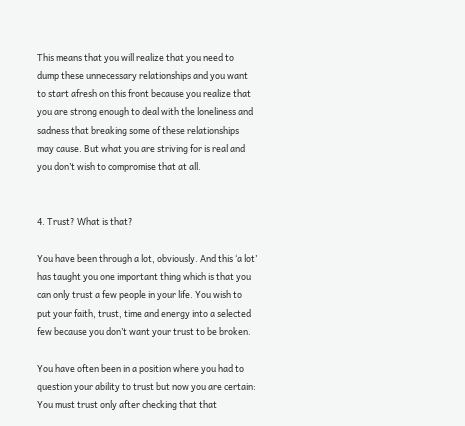This means that you will realize that you need to dump these unnecessary relationships and you want to start afresh on this front because you realize that you are strong enough to deal with the loneliness and sadness that breaking some of these relationships may cause. But what you are striving for is real and you don’t wish to compromise that at all.


4. Trust? What is that?

You have been through a lot, obviously. And this ‘a lot’ has taught you one important thing which is that you can only trust a few people in your life. You wish to put your faith, trust, time and energy into a selected few because you don’t want your trust to be broken.

You have often been in a position where you had to question your ability to trust but now you are certain: You must trust only after checking that that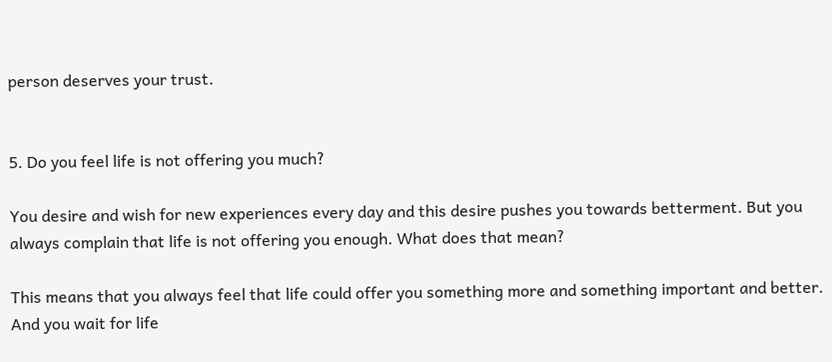person deserves your trust.


5. Do you feel life is not offering you much?

You desire and wish for new experiences every day and this desire pushes you towards betterment. But you always complain that life is not offering you enough. What does that mean?

This means that you always feel that life could offer you something more and something important and better. And you wait for life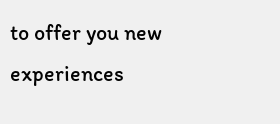to offer you new experiences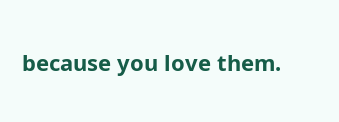because you love them.